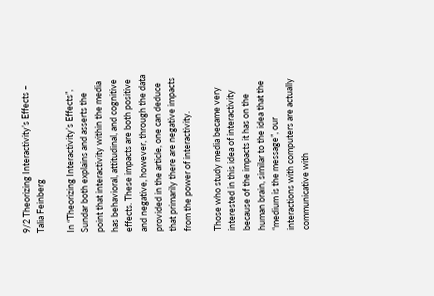9/2 Theorizing Interactivity’s Effects – Talia Feinberg

In “Theorizing Interactivity’s Effects”, Sundar both explains and asserts the point that interactivity within the media has behavioral, attitudinal, and cognitive effects. These impacts are both positive and negative, however, through the data provided in the article, one can deduce that primarily there are negative impacts from the power of interactivity.

Those who study media became very interested in this idea of interactivity because of the impacts it has on the human brain, similar to the idea that the “medium is the message”, our interactions with computers are actually communicative with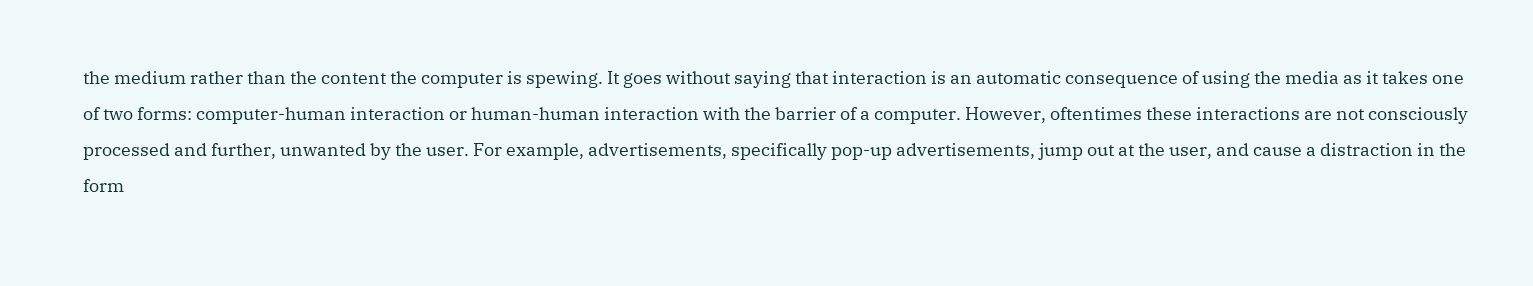the medium rather than the content the computer is spewing. It goes without saying that interaction is an automatic consequence of using the media as it takes one of two forms: computer-human interaction or human-human interaction with the barrier of a computer. However, oftentimes these interactions are not consciously processed and further, unwanted by the user. For example, advertisements, specifically pop-up advertisements, jump out at the user, and cause a distraction in the form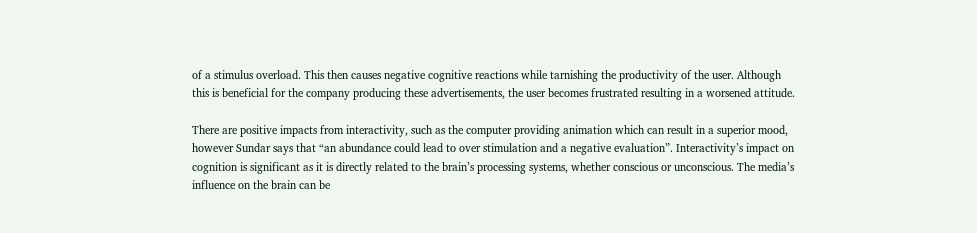of a stimulus overload. This then causes negative cognitive reactions while tarnishing the productivity of the user. Although this is beneficial for the company producing these advertisements, the user becomes frustrated resulting in a worsened attitude.

There are positive impacts from interactivity, such as the computer providing animation which can result in a superior mood, however Sundar says that “an abundance could lead to over stimulation and a negative evaluation”. Interactivity’s impact on cognition is significant as it is directly related to the brain’s processing systems, whether conscious or unconscious. The media’s influence on the brain can be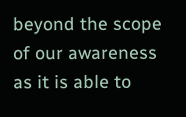beyond the scope of our awareness as it is able to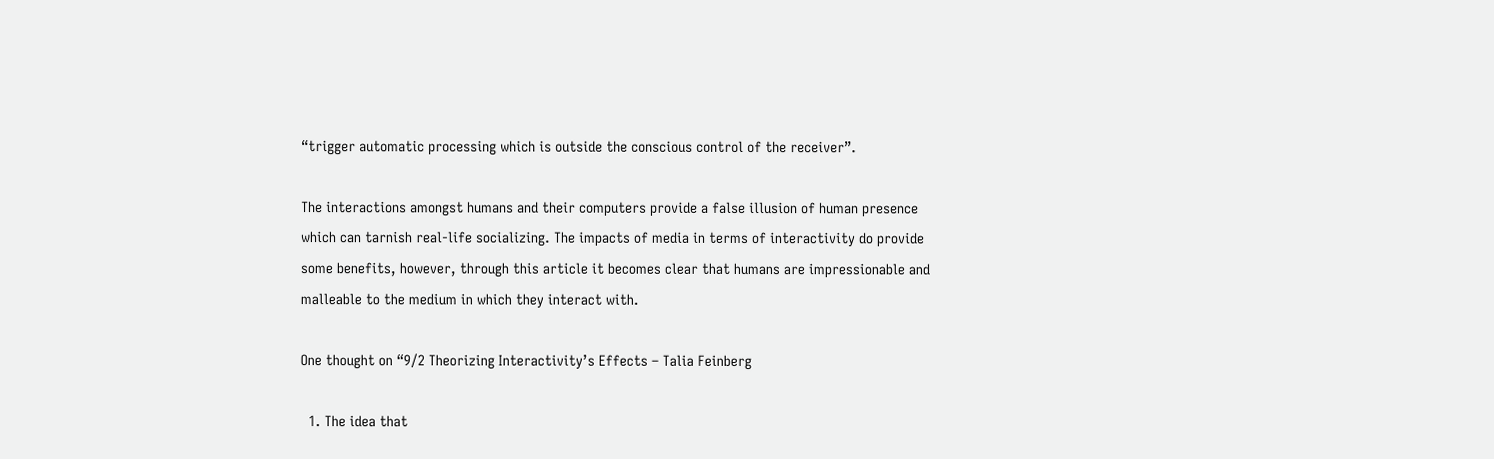“trigger automatic processing which is outside the conscious control of the receiver”.

The interactions amongst humans and their computers provide a false illusion of human presence which can tarnish real-life socializing. The impacts of media in terms of interactivity do provide some benefits, however, through this article it becomes clear that humans are impressionable and malleable to the medium in which they interact with.

One thought on “9/2 Theorizing Interactivity’s Effects – Talia Feinberg

  1. The idea that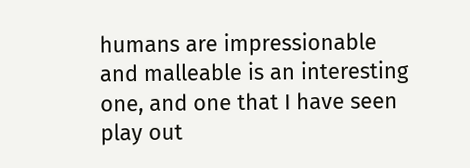humans are impressionable and malleable is an interesting one, and one that I have seen play out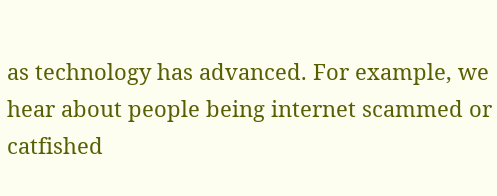as technology has advanced. For example, we hear about people being internet scammed or catfished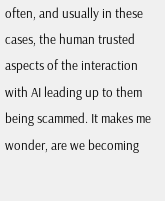often, and usually in these cases, the human trusted aspects of the interaction with AI leading up to them being scammed. It makes me wonder, are we becoming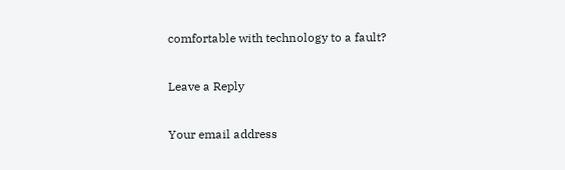comfortable with technology to a fault?

Leave a Reply

Your email address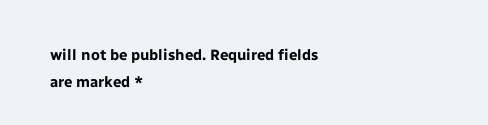will not be published. Required fields are marked *